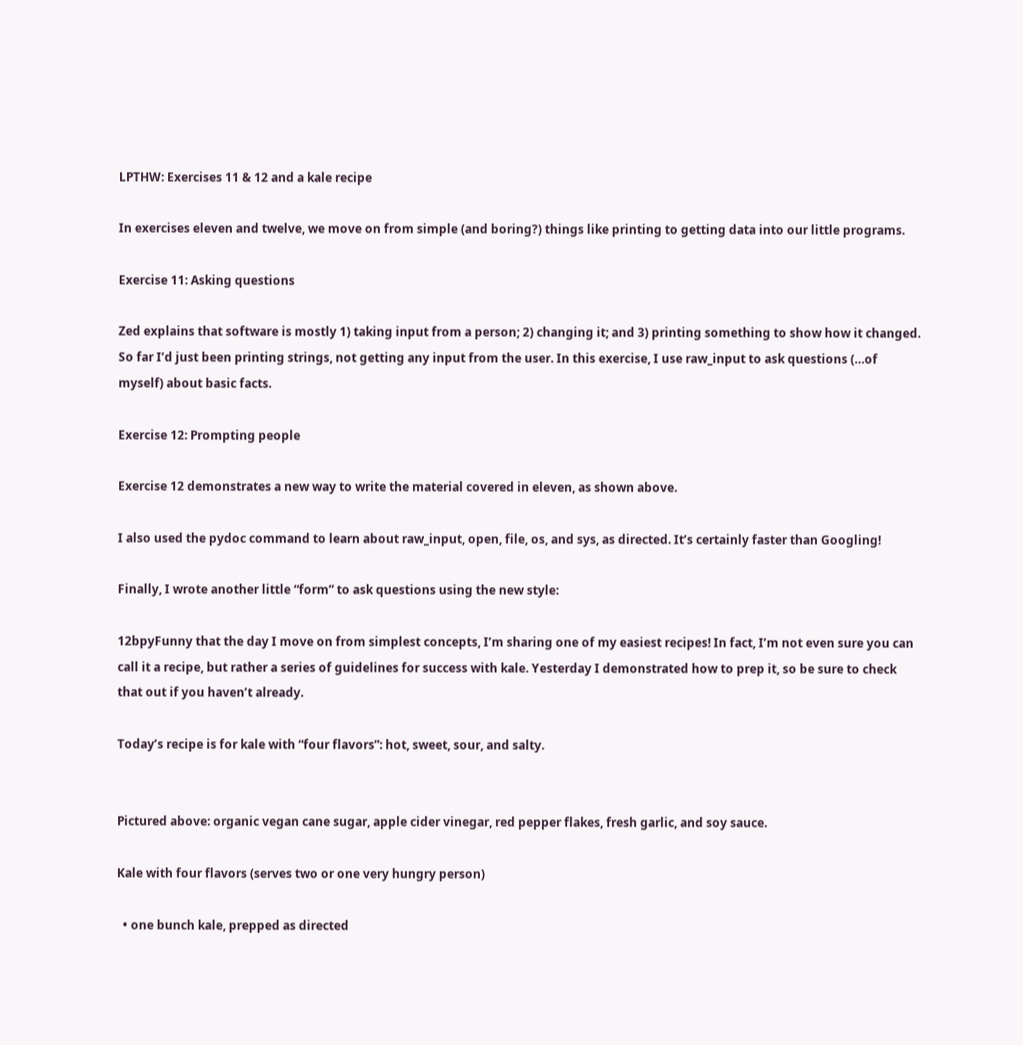LPTHW: Exercises 11 & 12 and a kale recipe

In exercises eleven and twelve, we move on from simple (and boring?) things like printing to getting data into our little programs.

Exercise 11: Asking questions

Zed explains that software is mostly 1) taking input from a person; 2) changing it; and 3) printing something to show how it changed. So far I’d just been printing strings, not getting any input from the user. In this exercise, I use raw_input to ask questions (…of myself) about basic facts.

Exercise 12: Prompting people

Exercise 12 demonstrates a new way to write the material covered in eleven, as shown above.

I also used the pydoc command to learn about raw_input, open, file, os, and sys, as directed. It’s certainly faster than Googling!

Finally, I wrote another little “form” to ask questions using the new style:

12bpyFunny that the day I move on from simplest concepts, I’m sharing one of my easiest recipes! In fact, I’m not even sure you can call it a recipe, but rather a series of guidelines for success with kale. Yesterday I demonstrated how to prep it, so be sure to check that out if you haven’t already.

Today’s recipe is for kale with “four flavors”: hot, sweet, sour, and salty.


Pictured above: organic vegan cane sugar, apple cider vinegar, red pepper flakes, fresh garlic, and soy sauce.

Kale with four flavors (serves two or one very hungry person)

  • one bunch kale, prepped as directed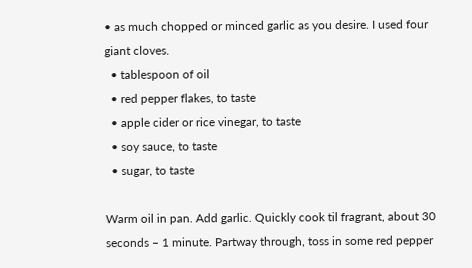• as much chopped or minced garlic as you desire. I used four giant cloves.
  • tablespoon of oil
  • red pepper flakes, to taste
  • apple cider or rice vinegar, to taste
  • soy sauce, to taste
  • sugar, to taste

Warm oil in pan. Add garlic. Quickly cook til fragrant, about 30 seconds – 1 minute. Partway through, toss in some red pepper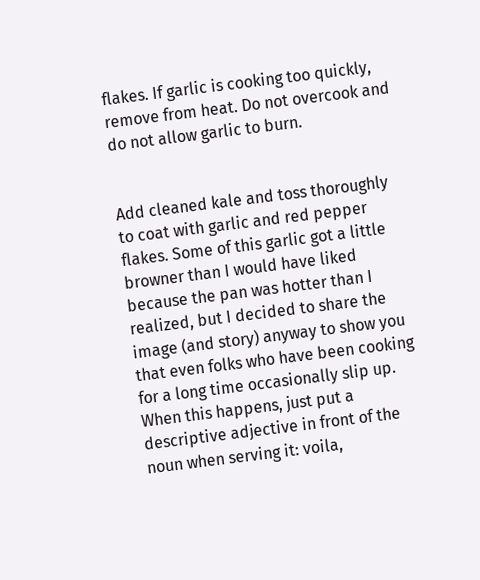flakes. If garlic is cooking too quickly, remove from heat. Do not overcook and do not allow garlic to burn.


Add cleaned kale and toss thoroughly to coat with garlic and red pepper flakes. Some of this garlic got a little browner than I would have liked because the pan was hotter than I realized, but I decided to share the image (and story) anyway to show you that even folks who have been cooking for a long time occasionally slip up. When this happens, just put a descriptive adjective in front of the noun when serving it: voila,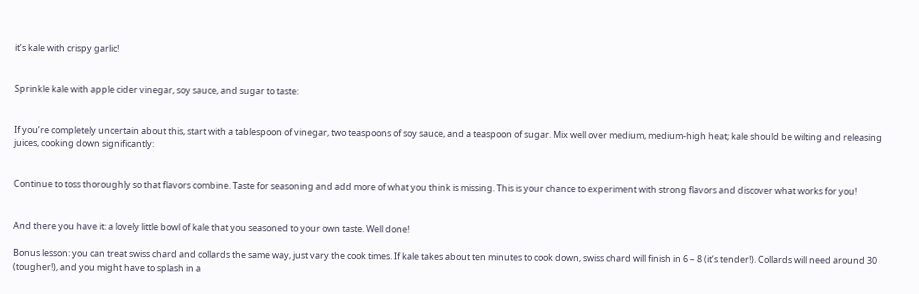it’s kale with crispy garlic!


Sprinkle kale with apple cider vinegar, soy sauce, and sugar to taste:


If you’re completely uncertain about this, start with a tablespoon of vinegar, two teaspoons of soy sauce, and a teaspoon of sugar. Mix well over medium, medium-high heat; kale should be wilting and releasing juices, cooking down significantly:


Continue to toss thoroughly so that flavors combine. Taste for seasoning and add more of what you think is missing. This is your chance to experiment with strong flavors and discover what works for you!


And there you have it: a lovely little bowl of kale that you seasoned to your own taste. Well done!

Bonus lesson: you can treat swiss chard and collards the same way, just vary the cook times. If kale takes about ten minutes to cook down, swiss chard will finish in 6 – 8 (it’s tender!). Collards will need around 30 (tougher!), and you might have to splash in a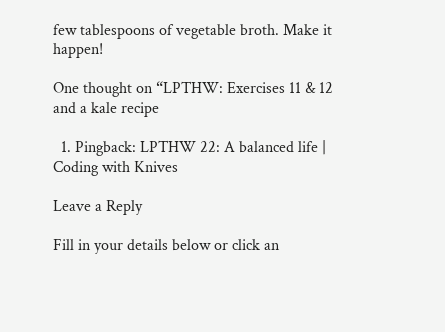few tablespoons of vegetable broth. Make it happen!

One thought on “LPTHW: Exercises 11 & 12 and a kale recipe

  1. Pingback: LPTHW 22: A balanced life | Coding with Knives

Leave a Reply

Fill in your details below or click an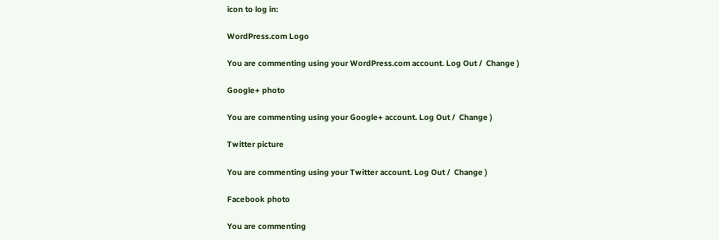icon to log in:

WordPress.com Logo

You are commenting using your WordPress.com account. Log Out /  Change )

Google+ photo

You are commenting using your Google+ account. Log Out /  Change )

Twitter picture

You are commenting using your Twitter account. Log Out /  Change )

Facebook photo

You are commenting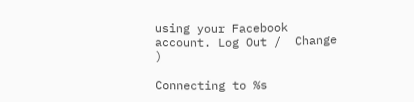using your Facebook account. Log Out /  Change )

Connecting to %s